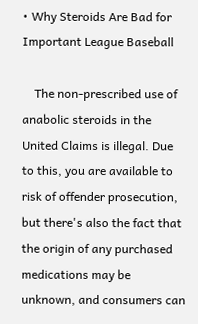• Why Steroids Are Bad for Important League Baseball

    The non-prescribed use of anabolic steroids in the United Claims is illegal. Due to this, you are available to risk of offender prosecution, but there's also the fact that the origin of any purchased medications may be unknown, and consumers can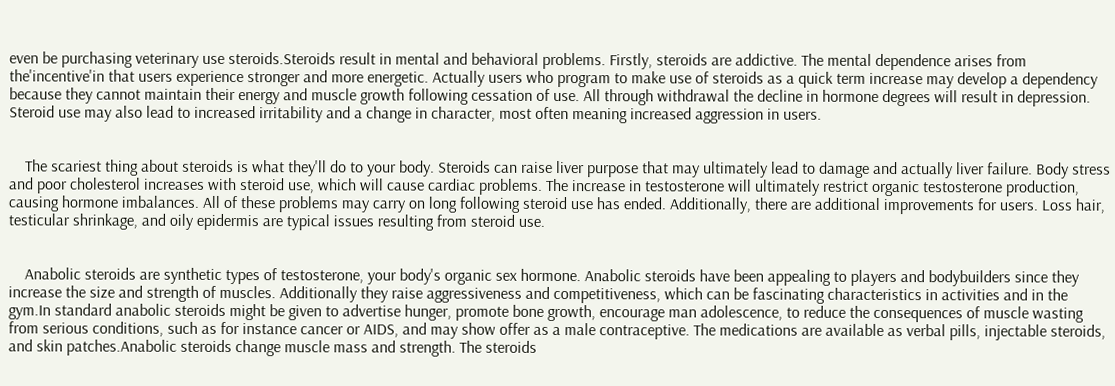even be purchasing veterinary use steroids.Steroids result in mental and behavioral problems. Firstly, steroids are addictive. The mental dependence arises from the'incentive'in that users experience stronger and more energetic. Actually users who program to make use of steroids as a quick term increase may develop a dependency because they cannot maintain their energy and muscle growth following cessation of use. All through withdrawal the decline in hormone degrees will result in depression. Steroid use may also lead to increased irritability and a change in character, most often meaning increased aggression in users.


    The scariest thing about steroids is what they'll do to your body. Steroids can raise liver purpose that may ultimately lead to damage and actually liver failure. Body stress and poor cholesterol increases with steroid use, which will cause cardiac problems. The increase in testosterone will ultimately restrict organic testosterone production, causing hormone imbalances. All of these problems may carry on long following steroid use has ended. Additionally, there are additional improvements for users. Loss hair, testicular shrinkage, and oily epidermis are typical issues resulting from steroid use.


    Anabolic steroids are synthetic types of testosterone, your body's organic sex hormone. Anabolic steroids have been appealing to players and bodybuilders since they increase the size and strength of muscles. Additionally they raise aggressiveness and competitiveness, which can be fascinating characteristics in activities and in the gym.In standard anabolic steroids might be given to advertise hunger, promote bone growth, encourage man adolescence, to reduce the consequences of muscle wasting from serious conditions, such as for instance cancer or AIDS, and may show offer as a male contraceptive. The medications are available as verbal pills, injectable steroids, and skin patches.Anabolic steroids change muscle mass and strength. The steroids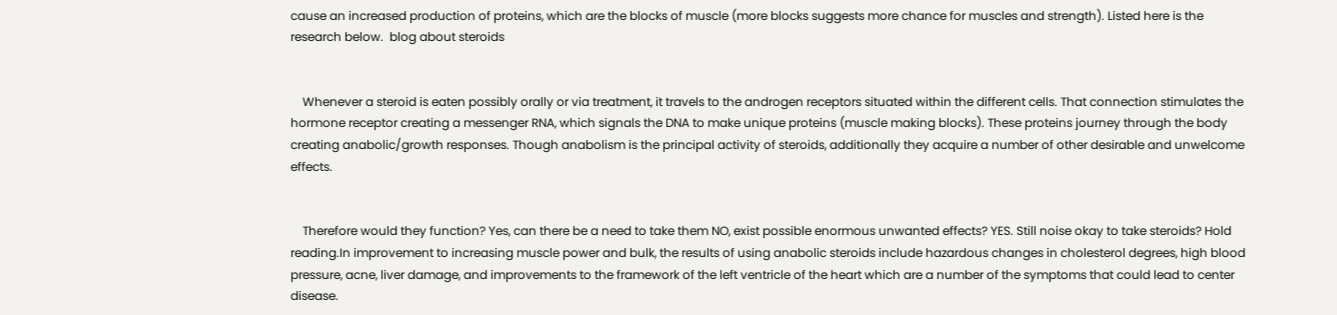cause an increased production of proteins, which are the blocks of muscle (more blocks suggests more chance for muscles and strength). Listed here is the research below.  blog about steroids


    Whenever a steroid is eaten possibly orally or via treatment, it travels to the androgen receptors situated within the different cells. That connection stimulates the hormone receptor creating a messenger RNA, which signals the DNA to make unique proteins (muscle making blocks). These proteins journey through the body creating anabolic/growth responses. Though anabolism is the principal activity of steroids, additionally they acquire a number of other desirable and unwelcome effects.


    Therefore would they function? Yes, can there be a need to take them NO, exist possible enormous unwanted effects? YES. Still noise okay to take steroids? Hold reading.In improvement to increasing muscle power and bulk, the results of using anabolic steroids include hazardous changes in cholesterol degrees, high blood pressure, acne, liver damage, and improvements to the framework of the left ventricle of the heart which are a number of the symptoms that could lead to center disease.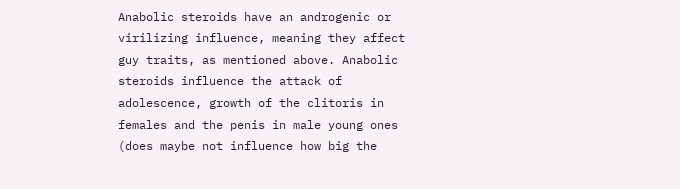Anabolic steroids have an androgenic or virilizing influence, meaning they affect guy traits, as mentioned above. Anabolic steroids influence the attack of adolescence, growth of the clitoris in females and the penis in male young ones (does maybe not influence how big the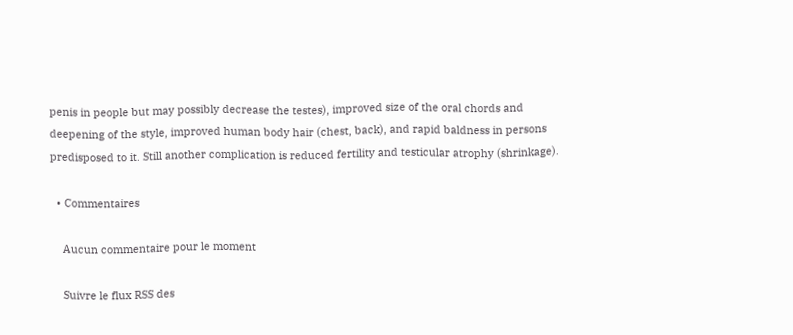penis in people but may possibly decrease the testes), improved size of the oral chords and deepening of the style, improved human body hair (chest, back), and rapid baldness in persons predisposed to it. Still another complication is reduced fertility and testicular atrophy (shrinkage).

  • Commentaires

    Aucun commentaire pour le moment

    Suivre le flux RSS des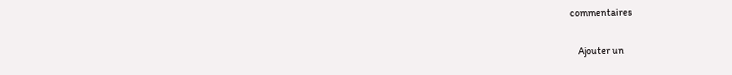commentaires

    Ajouter un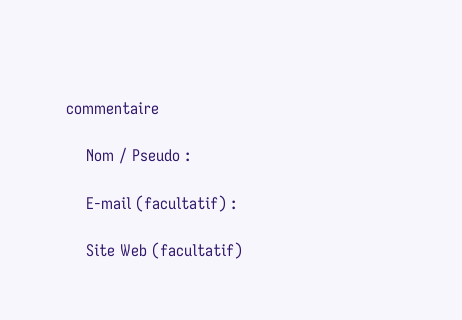commentaire

    Nom / Pseudo :

    E-mail (facultatif) :

    Site Web (facultatif)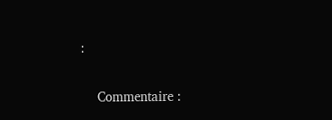:

    Commentaire :